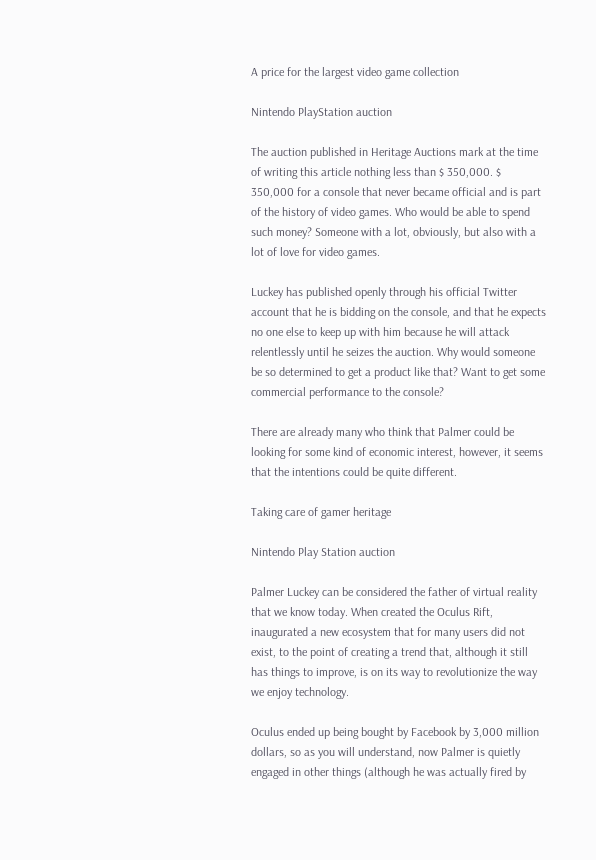A price for the largest video game collection

Nintendo PlayStation auction

The auction published in Heritage Auctions mark at the time of writing this article nothing less than $ 350,000. $ 350,000 for a console that never became official and is part of the history of video games. Who would be able to spend such money? Someone with a lot, obviously, but also with a lot of love for video games.

Luckey has published openly through his official Twitter account that he is bidding on the console, and that he expects no one else to keep up with him because he will attack relentlessly until he seizes the auction. Why would someone be so determined to get a product like that? Want to get some commercial performance to the console?

There are already many who think that Palmer could be looking for some kind of economic interest, however, it seems that the intentions could be quite different.

Taking care of gamer heritage

Nintendo Play Station auction

Palmer Luckey can be considered the father of virtual reality that we know today. When created the Oculus Rift, inaugurated a new ecosystem that for many users did not exist, to the point of creating a trend that, although it still has things to improve, is on its way to revolutionize the way we enjoy technology.

Oculus ended up being bought by Facebook by 3,000 million dollars, so as you will understand, now Palmer is quietly engaged in other things (although he was actually fired by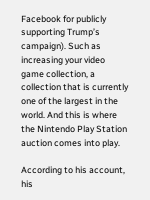Facebook for publicly supporting Trump’s campaign). Such as increasing your video game collection, a collection that is currently one of the largest in the world. And this is where the Nintendo Play Station auction comes into play.

According to his account, his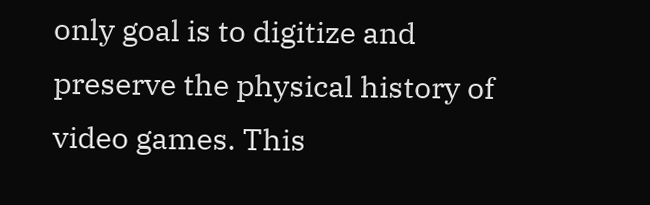only goal is to digitize and preserve the physical history of video games. This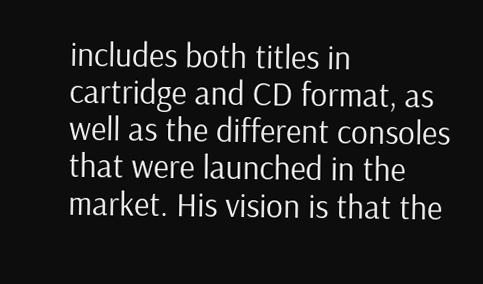includes both titles in cartridge and CD format, as well as the different consoles that were launched in the market. His vision is that the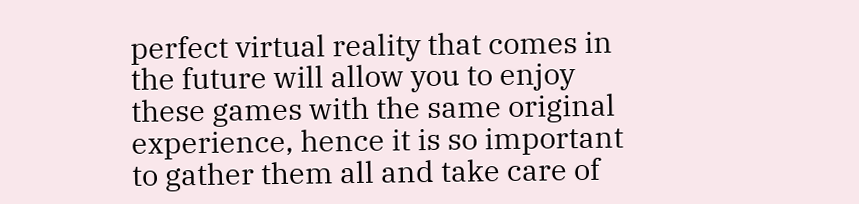perfect virtual reality that comes in the future will allow you to enjoy these games with the same original experience, hence it is so important to gather them all and take care of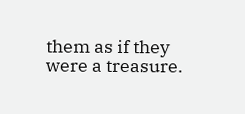them as if they were a treasure.